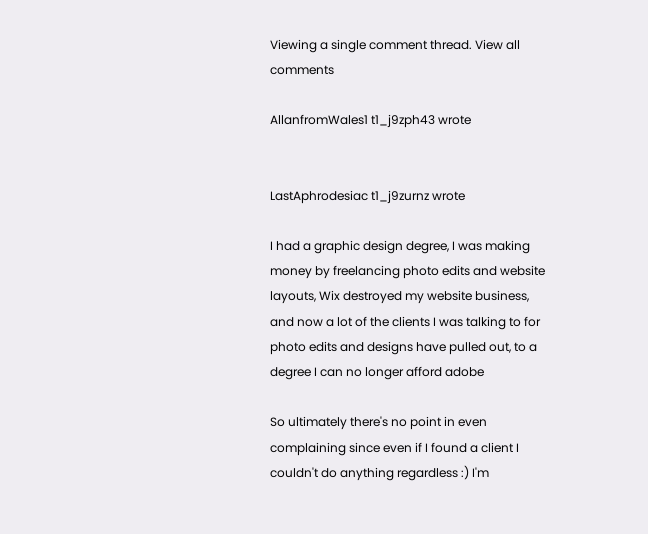Viewing a single comment thread. View all comments

AllanfromWales1 t1_j9zph43 wrote


LastAphrodesiac t1_j9zurnz wrote

I had a graphic design degree, I was making money by freelancing photo edits and website layouts, Wix destroyed my website business, and now a lot of the clients I was talking to for photo edits and designs have pulled out, to a degree I can no longer afford adobe

So ultimately there's no point in even complaining since even if I found a client I couldn't do anything regardless :) I'm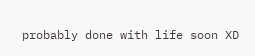probably done with life soon XD